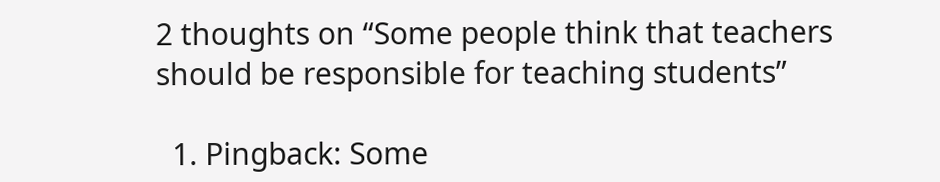2 thoughts on “Some people think that teachers should be responsible for teaching students”

  1. Pingback: Some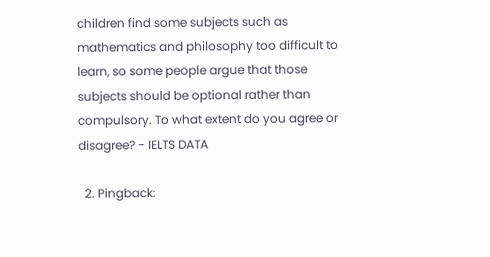children find some subjects such as mathematics and philosophy too difficult to learn, so some people argue that those subjects should be optional rather than compulsory. To what extent do you agree or disagree? - IELTS DATA

  2. Pingback: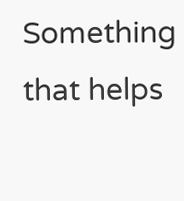Something that helps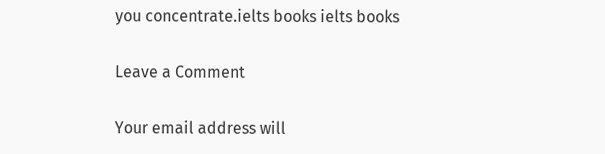you concentrate.ielts books ielts books

Leave a Comment

Your email address will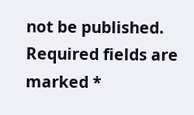not be published. Required fields are marked *